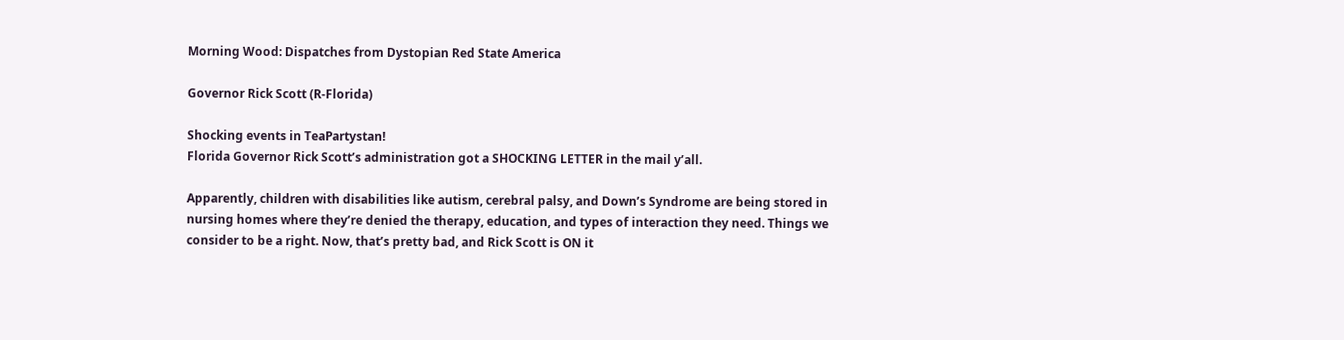Morning Wood: Dispatches from Dystopian Red State America

Governor Rick Scott (R-Florida)

Shocking events in TeaPartystan!
Florida Governor Rick Scott’s administration got a SHOCKING LETTER in the mail y’all.

Apparently, children with disabilities like autism, cerebral palsy, and Down’s Syndrome are being stored in nursing homes where they’re denied the therapy, education, and types of interaction they need. Things we consider to be a right. Now, that’s pretty bad, and Rick Scott is ON it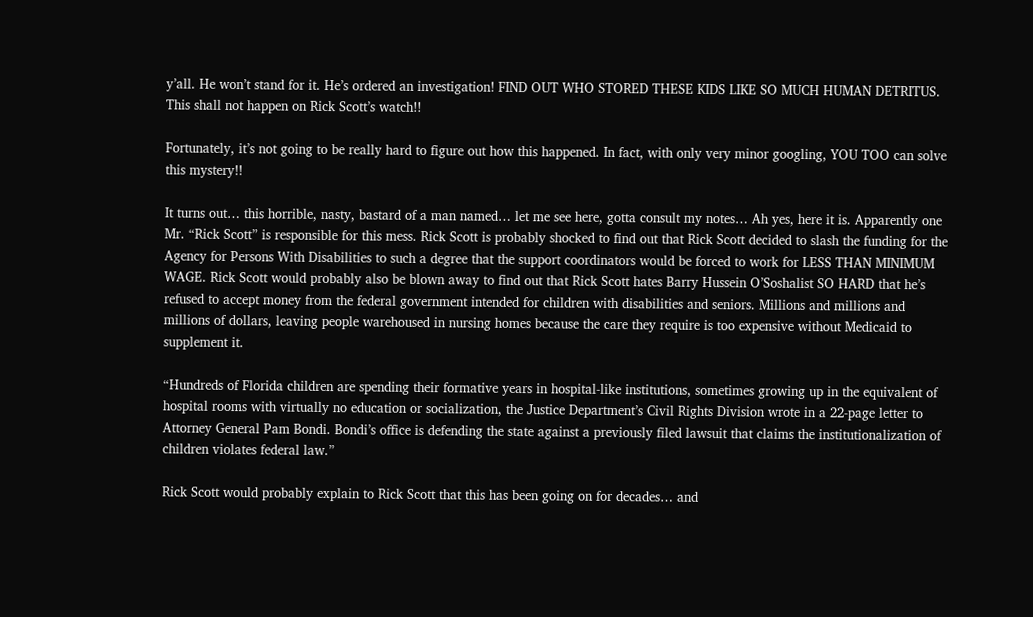y’all. He won’t stand for it. He’s ordered an investigation! FIND OUT WHO STORED THESE KIDS LIKE SO MUCH HUMAN DETRITUS. This shall not happen on Rick Scott’s watch!!

Fortunately, it’s not going to be really hard to figure out how this happened. In fact, with only very minor googling, YOU TOO can solve this mystery!!

It turns out… this horrible, nasty, bastard of a man named… let me see here, gotta consult my notes… Ah yes, here it is. Apparently one Mr. “Rick Scott” is responsible for this mess. Rick Scott is probably shocked to find out that Rick Scott decided to slash the funding for the Agency for Persons With Disabilities to such a degree that the support coordinators would be forced to work for LESS THAN MINIMUM WAGE. Rick Scott would probably also be blown away to find out that Rick Scott hates Barry Hussein O’Soshalist SO HARD that he’s refused to accept money from the federal government intended for children with disabilities and seniors. Millions and millions and millions of dollars, leaving people warehoused in nursing homes because the care they require is too expensive without Medicaid to supplement it.

“Hundreds of Florida children are spending their formative years in hospital-like institutions, sometimes growing up in the equivalent of hospital rooms with virtually no education or socialization, the Justice Department’s Civil Rights Division wrote in a 22-page letter to Attorney General Pam Bondi. Bondi’s office is defending the state against a previously filed lawsuit that claims the institutionalization of children violates federal law.”

Rick Scott would probably explain to Rick Scott that this has been going on for decades… and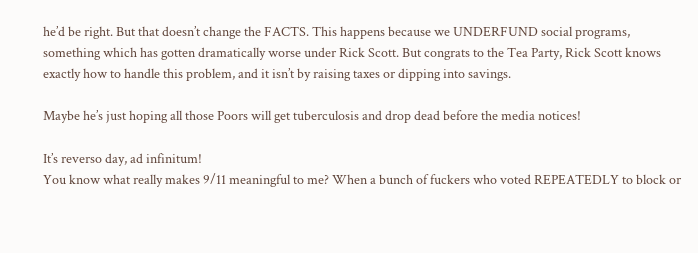he’d be right. But that doesn’t change the FACTS. This happens because we UNDERFUND social programs, something which has gotten dramatically worse under Rick Scott. But congrats to the Tea Party, Rick Scott knows exactly how to handle this problem, and it isn’t by raising taxes or dipping into savings.

Maybe he’s just hoping all those Poors will get tuberculosis and drop dead before the media notices!

It’s reverso day, ad infinitum!
You know what really makes 9/11 meaningful to me? When a bunch of fuckers who voted REPEATEDLY to block or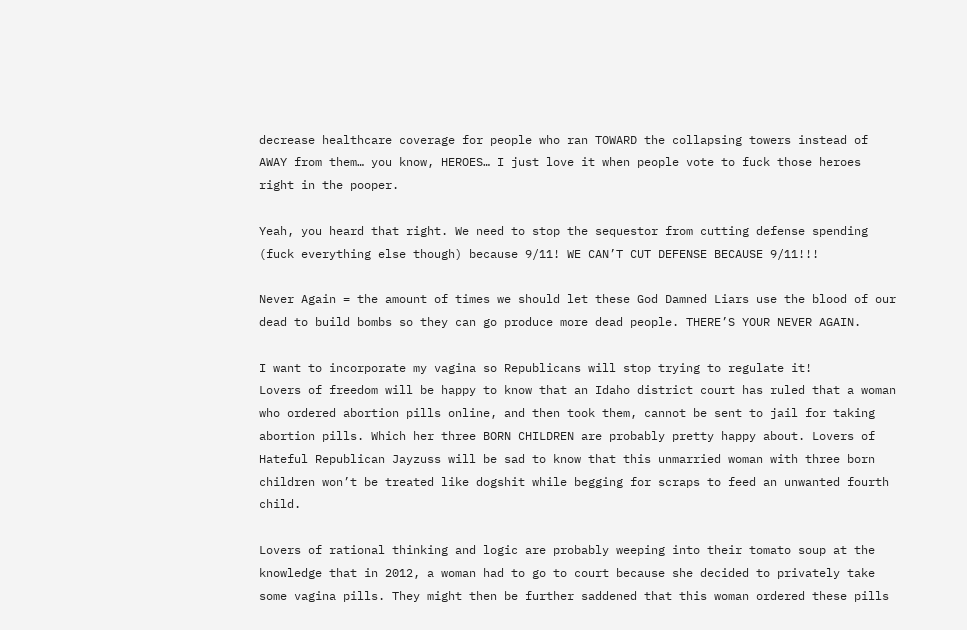decrease healthcare coverage for people who ran TOWARD the collapsing towers instead of AWAY from them… you know, HEROES… I just love it when people vote to fuck those heroes right in the pooper.

Yeah, you heard that right. We need to stop the sequestor from cutting defense spending (fuck everything else though) because 9/11! WE CAN’T CUT DEFENSE BECAUSE 9/11!!!

Never Again = the amount of times we should let these God Damned Liars use the blood of our dead to build bombs so they can go produce more dead people. THERE’S YOUR NEVER AGAIN.

I want to incorporate my vagina so Republicans will stop trying to regulate it!
Lovers of freedom will be happy to know that an Idaho district court has ruled that a woman who ordered abortion pills online, and then took them, cannot be sent to jail for taking abortion pills. Which her three BORN CHILDREN are probably pretty happy about. Lovers of Hateful Republican Jayzuss will be sad to know that this unmarried woman with three born children won’t be treated like dogshit while begging for scraps to feed an unwanted fourth child.

Lovers of rational thinking and logic are probably weeping into their tomato soup at the knowledge that in 2012, a woman had to go to court because she decided to privately take some vagina pills. They might then be further saddened that this woman ordered these pills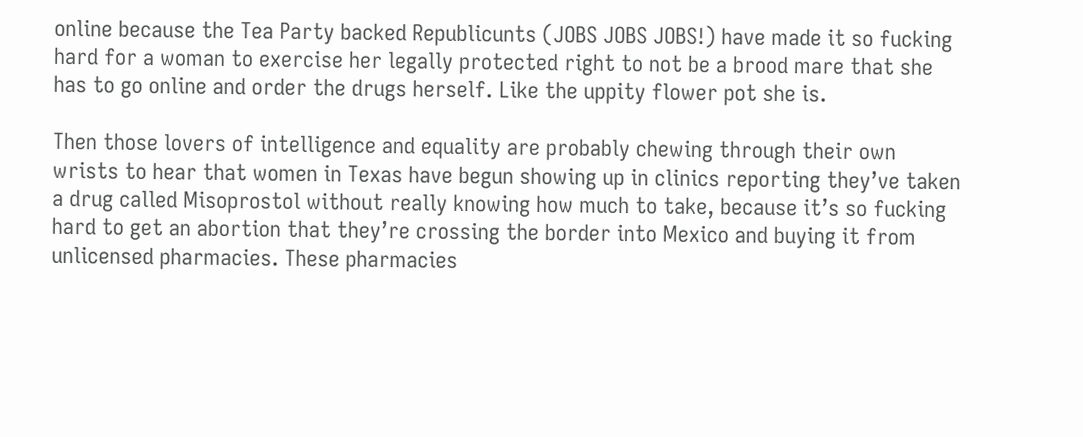online because the Tea Party backed Republicunts (JOBS JOBS JOBS!) have made it so fucking hard for a woman to exercise her legally protected right to not be a brood mare that she has to go online and order the drugs herself. Like the uppity flower pot she is.

Then those lovers of intelligence and equality are probably chewing through their own wrists to hear that women in Texas have begun showing up in clinics reporting they’ve taken a drug called Misoprostol without really knowing how much to take, because it’s so fucking hard to get an abortion that they’re crossing the border into Mexico and buying it from unlicensed pharmacies. These pharmacies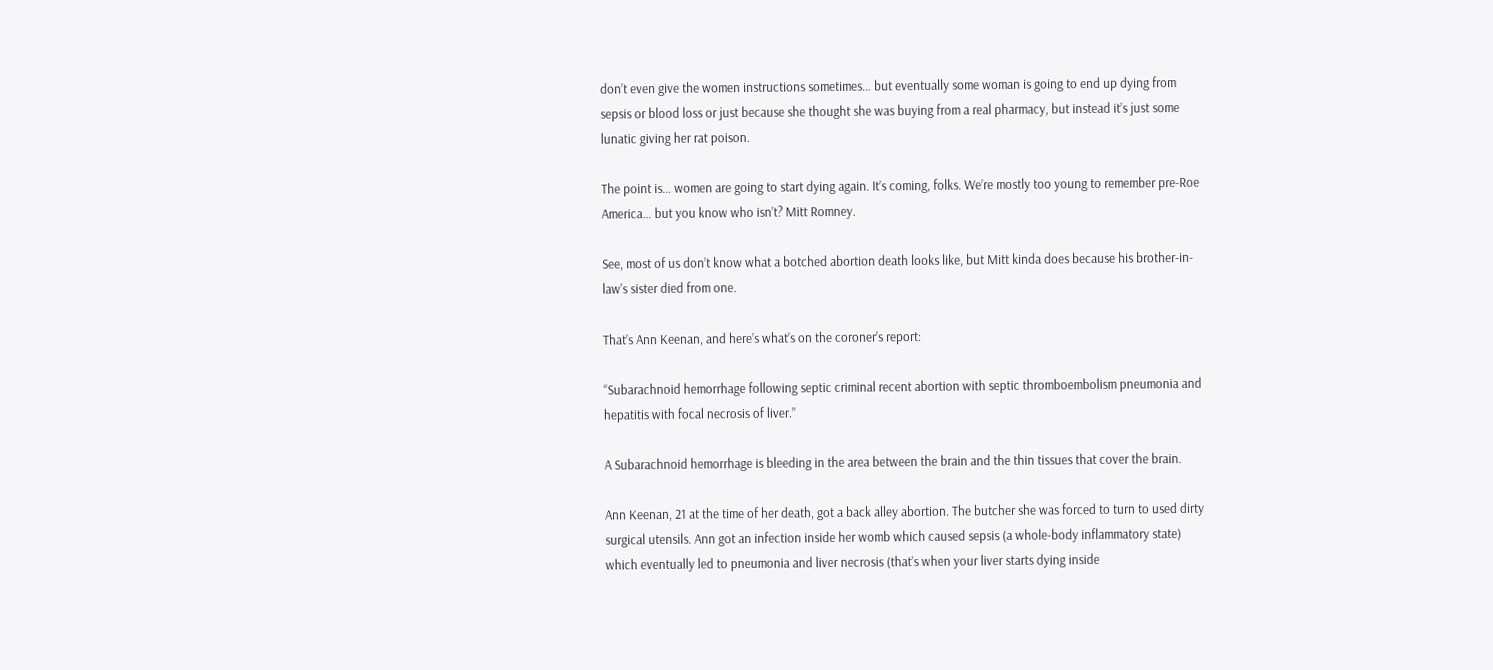don’t even give the women instructions sometimes… but eventually some woman is going to end up dying from sepsis or blood loss or just because she thought she was buying from a real pharmacy, but instead it’s just some lunatic giving her rat poison.

The point is… women are going to start dying again. It’s coming, folks. We’re mostly too young to remember pre-Roe America… but you know who isn’t? Mitt Romney.

See, most of us don’t know what a botched abortion death looks like, but Mitt kinda does because his brother-in-law’s sister died from one.

That’s Ann Keenan, and here’s what’s on the coroner’s report:

“Subarachnoid hemorrhage following septic criminal recent abortion with septic thromboembolism pneumonia and hepatitis with focal necrosis of liver.”

A Subarachnoid hemorrhage is bleeding in the area between the brain and the thin tissues that cover the brain.

Ann Keenan, 21 at the time of her death, got a back alley abortion. The butcher she was forced to turn to used dirty surgical utensils. Ann got an infection inside her womb which caused sepsis (a whole-body inflammatory state) which eventually led to pneumonia and liver necrosis (that’s when your liver starts dying inside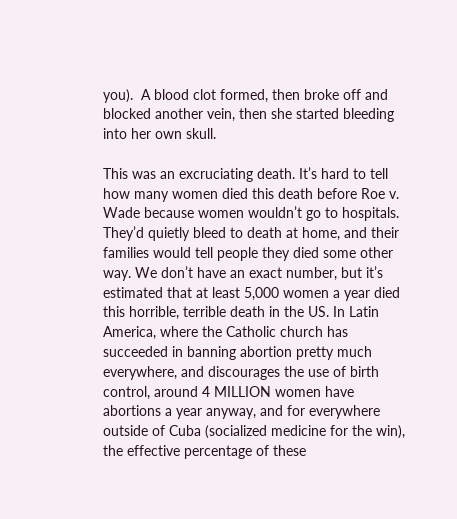you).  A blood clot formed, then broke off and blocked another vein, then she started bleeding into her own skull.

This was an excruciating death. It’s hard to tell how many women died this death before Roe v. Wade because women wouldn’t go to hospitals. They’d quietly bleed to death at home, and their families would tell people they died some other way. We don’t have an exact number, but it’s estimated that at least 5,000 women a year died this horrible, terrible death in the US. In Latin America, where the Catholic church has succeeded in banning abortion pretty much everywhere, and discourages the use of birth control, around 4 MILLION women have abortions a year anyway, and for everywhere outside of Cuba (socialized medicine for the win), the effective percentage of these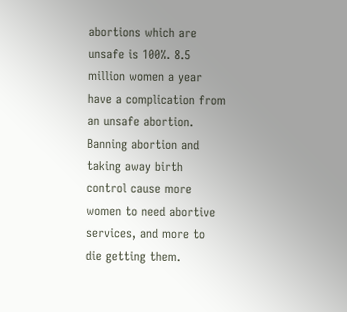abortions which are unsafe is 100%. 8.5 million women a year have a complication from an unsafe abortion. Banning abortion and taking away birth control cause more women to need abortive services, and more to die getting them.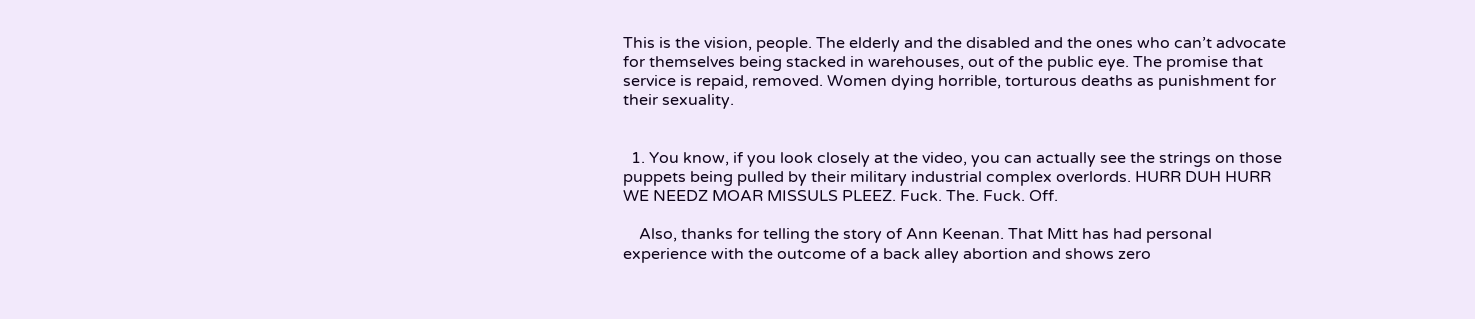This is the vision, people. The elderly and the disabled and the ones who can’t advocate for themselves being stacked in warehouses, out of the public eye. The promise that service is repaid, removed. Women dying horrible, torturous deaths as punishment for their sexuality.


  1. You know, if you look closely at the video, you can actually see the strings on those puppets being pulled by their military industrial complex overlords. HURR DUH HURR WE NEEDZ MOAR MISSULS PLEEZ. Fuck. The. Fuck. Off.

    Also, thanks for telling the story of Ann Keenan. That Mitt has had personal experience with the outcome of a back alley abortion and shows zero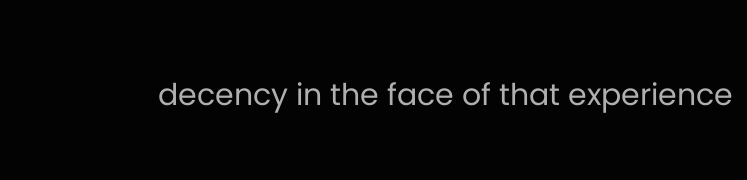decency in the face of that experience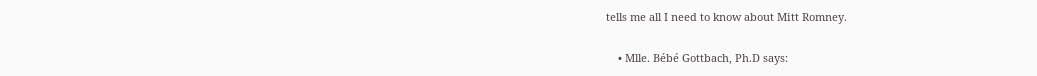tells me all I need to know about Mitt Romney.

    • Mlle. Bébé Gottbach, Ph.D says: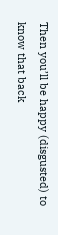Then you’ll be happy (disgusted) to know that back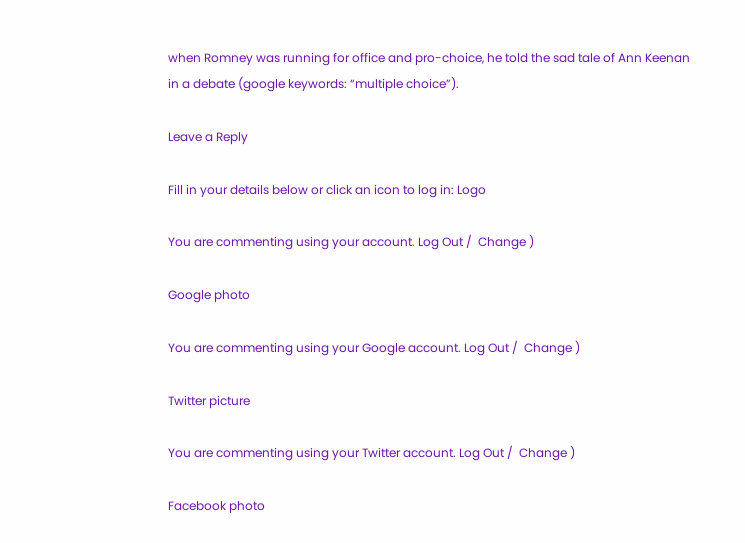when Romney was running for office and pro-choice, he told the sad tale of Ann Keenan in a debate (google keywords: “multiple choice”).

Leave a Reply

Fill in your details below or click an icon to log in: Logo

You are commenting using your account. Log Out /  Change )

Google photo

You are commenting using your Google account. Log Out /  Change )

Twitter picture

You are commenting using your Twitter account. Log Out /  Change )

Facebook photo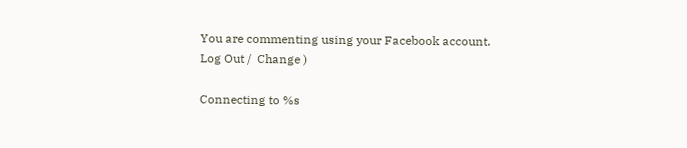You are commenting using your Facebook account. Log Out /  Change )

Connecting to %s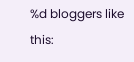%d bloggers like this: